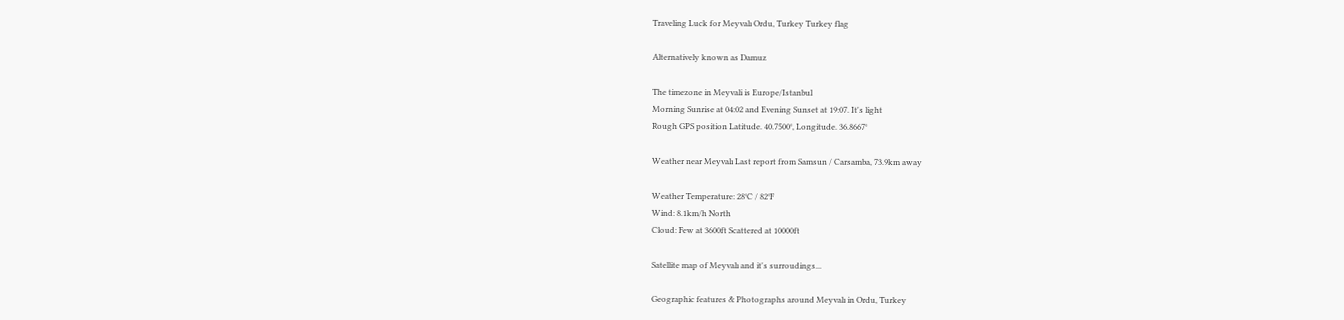Traveling Luck for Meyvalı Ordu, Turkey Turkey flag

Alternatively known as Damuz

The timezone in Meyvali is Europe/Istanbul
Morning Sunrise at 04:02 and Evening Sunset at 19:07. It's light
Rough GPS position Latitude. 40.7500°, Longitude. 36.8667°

Weather near Meyvalı Last report from Samsun / Carsamba, 73.9km away

Weather Temperature: 28°C / 82°F
Wind: 8.1km/h North
Cloud: Few at 3600ft Scattered at 10000ft

Satellite map of Meyvalı and it's surroudings...

Geographic features & Photographs around Meyvalı in Ordu, Turkey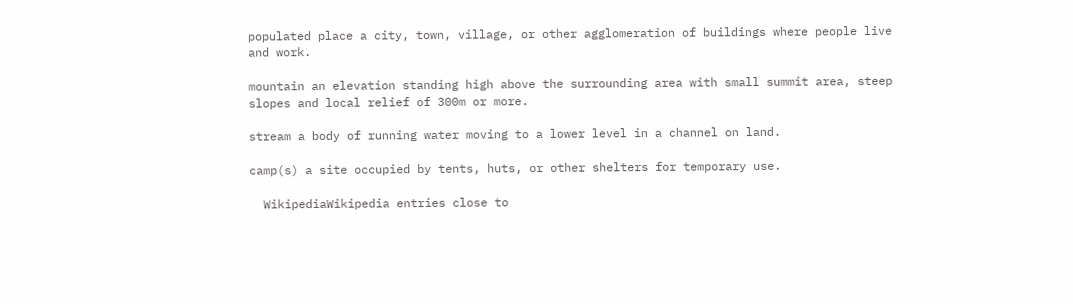populated place a city, town, village, or other agglomeration of buildings where people live and work.

mountain an elevation standing high above the surrounding area with small summit area, steep slopes and local relief of 300m or more.

stream a body of running water moving to a lower level in a channel on land.

camp(s) a site occupied by tents, huts, or other shelters for temporary use.

  WikipediaWikipedia entries close to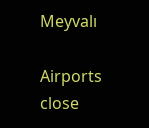Meyvalı

Airports close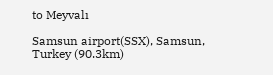to Meyvalı

Samsun airport(SSX), Samsun, Turkey (90.3km)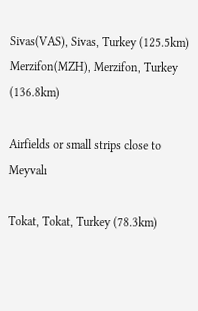Sivas(VAS), Sivas, Turkey (125.5km)
Merzifon(MZH), Merzifon, Turkey (136.8km)

Airfields or small strips close to Meyvalı

Tokat, Tokat, Turkey (78.3km)